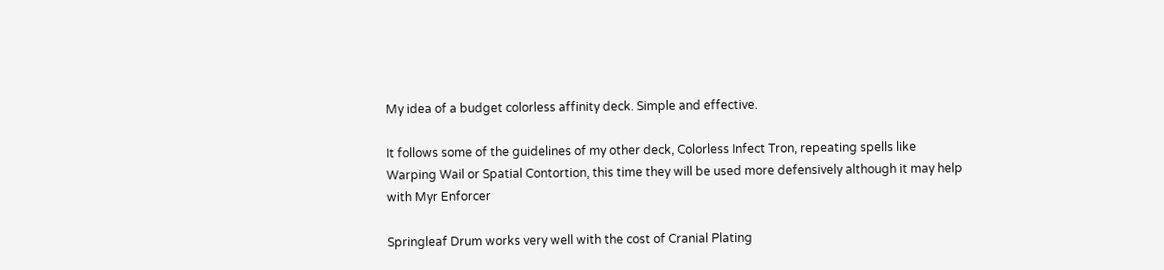My idea of a budget colorless affinity deck. Simple and effective.

It follows some of the guidelines of my other deck, Colorless Infect Tron, repeating spells like Warping Wail or Spatial Contortion, this time they will be used more defensively although it may help with Myr Enforcer

Springleaf Drum works very well with the cost of Cranial Plating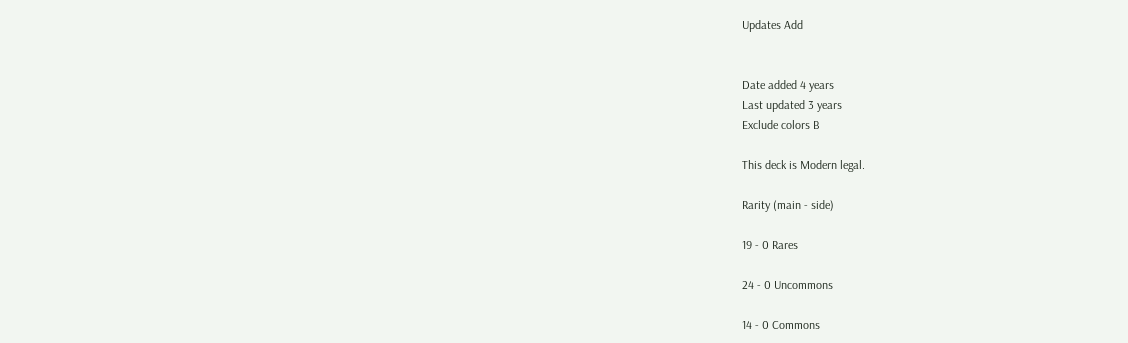Updates Add


Date added 4 years
Last updated 3 years
Exclude colors B

This deck is Modern legal.

Rarity (main - side)

19 - 0 Rares

24 - 0 Uncommons

14 - 0 Commons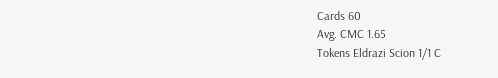Cards 60
Avg. CMC 1.65
Tokens Eldrazi Scion 1/1 C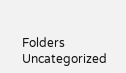Folders Uncategorized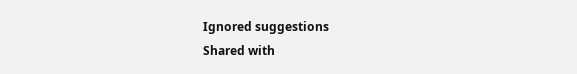Ignored suggestions
Shared with